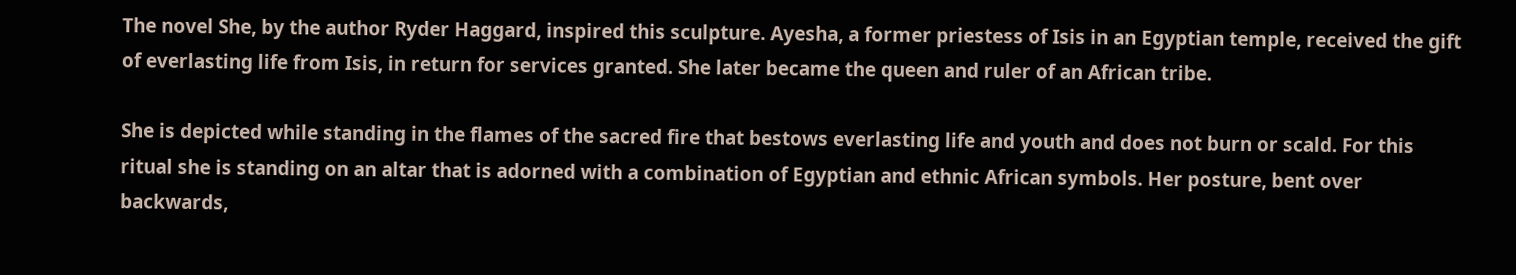The novel She, by the author Ryder Haggard, inspired this sculpture. Ayesha, a former priestess of Isis in an Egyptian temple, received the gift of everlasting life from Isis, in return for services granted. She later became the queen and ruler of an African tribe.

She is depicted while standing in the flames of the sacred fire that bestows everlasting life and youth and does not burn or scald. For this ritual she is standing on an altar that is adorned with a combination of Egyptian and ethnic African symbols. Her posture, bent over backwards,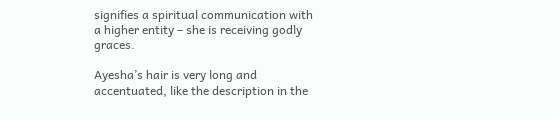signifies a spiritual communication with a higher entity – she is receiving godly graces.

Ayesha’s hair is very long and accentuated, like the description in the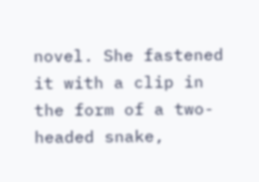novel. She fastened it with a clip in the form of a two-headed snake,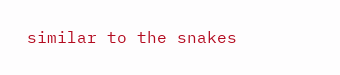similar to the snakes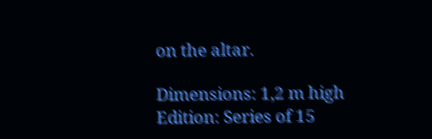on the altar.

Dimensions: 1,2 m high
Edition: Series of 15